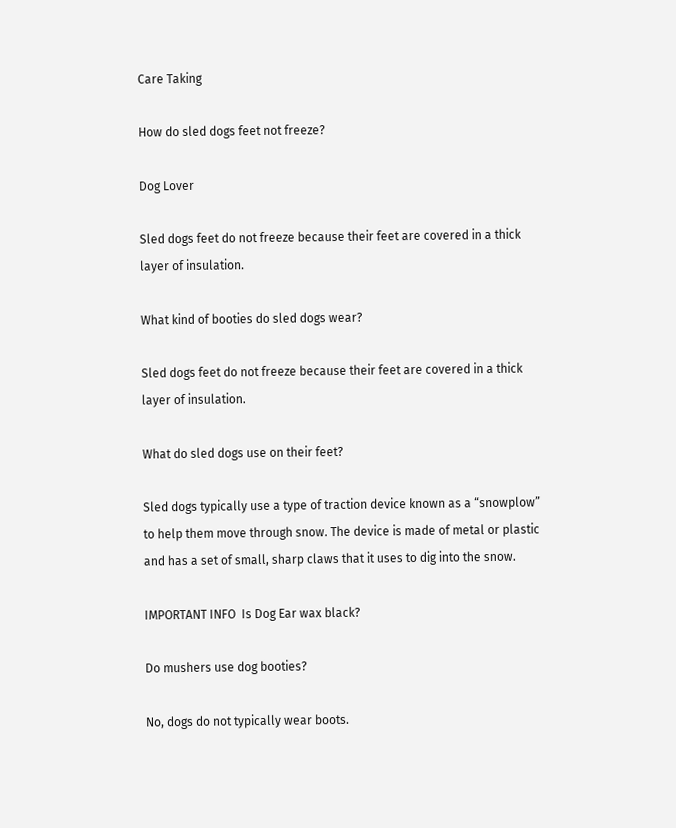Care Taking

How do sled dogs feet not freeze?

Dog Lover

Sled dogs feet do not freeze because their feet are covered in a thick layer of insulation.

What kind of booties do sled dogs wear?

Sled dogs feet do not freeze because their feet are covered in a thick layer of insulation.

What do sled dogs use on their feet?

Sled dogs typically use a type of traction device known as a “snowplow” to help them move through snow. The device is made of metal or plastic and has a set of small, sharp claws that it uses to dig into the snow.

IMPORTANT INFO  Is Dog Ear wax black?

Do mushers use dog booties?

No, dogs do not typically wear boots.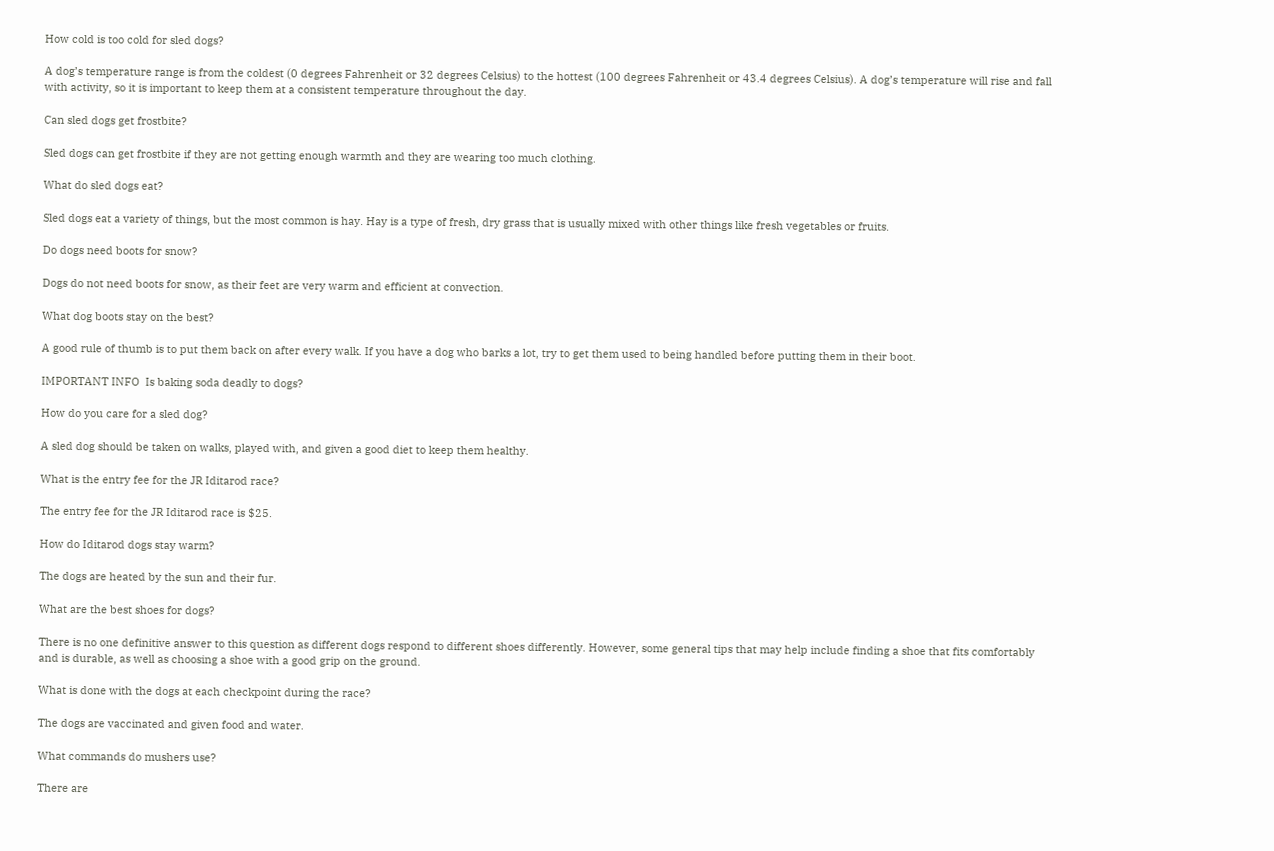How cold is too cold for sled dogs?

A dog’s temperature range is from the coldest (0 degrees Fahrenheit or 32 degrees Celsius) to the hottest (100 degrees Fahrenheit or 43.4 degrees Celsius). A dog’s temperature will rise and fall with activity, so it is important to keep them at a consistent temperature throughout the day.

Can sled dogs get frostbite?

Sled dogs can get frostbite if they are not getting enough warmth and they are wearing too much clothing.

What do sled dogs eat?

Sled dogs eat a variety of things, but the most common is hay. Hay is a type of fresh, dry grass that is usually mixed with other things like fresh vegetables or fruits.

Do dogs need boots for snow?

Dogs do not need boots for snow, as their feet are very warm and efficient at convection.

What dog boots stay on the best?

A good rule of thumb is to put them back on after every walk. If you have a dog who barks a lot, try to get them used to being handled before putting them in their boot.

IMPORTANT INFO  Is baking soda deadly to dogs?

How do you care for a sled dog?

A sled dog should be taken on walks, played with, and given a good diet to keep them healthy.

What is the entry fee for the JR Iditarod race?

The entry fee for the JR Iditarod race is $25.

How do Iditarod dogs stay warm?

The dogs are heated by the sun and their fur.

What are the best shoes for dogs?

There is no one definitive answer to this question as different dogs respond to different shoes differently. However, some general tips that may help include finding a shoe that fits comfortably and is durable, as well as choosing a shoe with a good grip on the ground.

What is done with the dogs at each checkpoint during the race?

The dogs are vaccinated and given food and water.

What commands do mushers use?

There are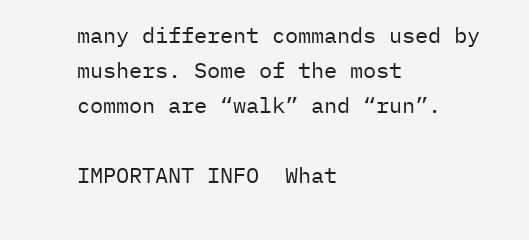many different commands used by mushers. Some of the most common are “walk” and “run”.

IMPORTANT INFO  What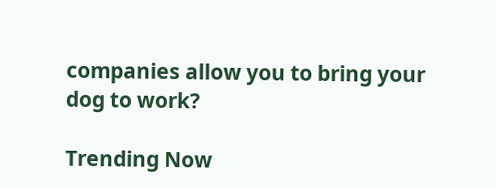companies allow you to bring your dog to work?

Trending Now